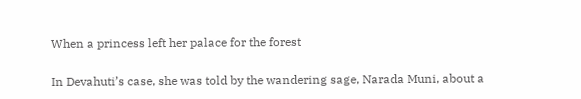When a princess left her palace for the forest

In Devahuti’s case, she was told by the wandering sage, Narada Muni, about a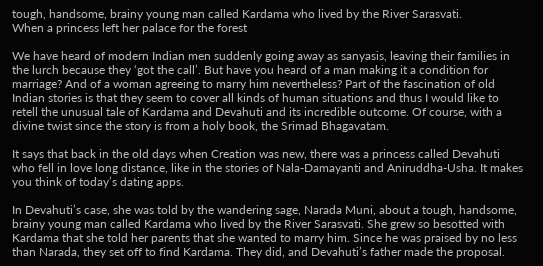tough, handsome, brainy young man called Kardama who lived by the River Sarasvati.
When a princess left her palace for the forest

We have heard of modern Indian men suddenly going away as sanyasis, leaving their families in the lurch because they ‘got the call’. But have you heard of a man making it a condition for marriage? And of a woman agreeing to marry him nevertheless? Part of the fascination of old Indian stories is that they seem to cover all kinds of human situations and thus I would like to retell the unusual tale of Kardama and Devahuti and its incredible outcome. Of course, with a divine twist since the story is from a holy book, the Srimad Bhagavatam.

It says that back in the old days when Creation was new, there was a princess called Devahuti who fell in love long distance, like in the stories of Nala-Damayanti and Aniruddha-Usha. It makes you think of today’s dating apps.

In Devahuti’s case, she was told by the wandering sage, Narada Muni, about a tough, handsome, brainy young man called Kardama who lived by the River Sarasvati. She grew so besotted with Kardama that she told her parents that she wanted to marry him. Since he was praised by no less than Narada, they set off to find Kardama. They did, and Devahuti’s father made the proposal.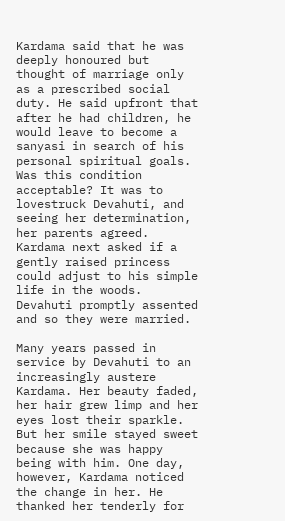Kardama said that he was deeply honoured but thought of marriage only as a prescribed social duty. He said upfront that after he had children, he would leave to become a sanyasi in search of his personal spiritual goals. Was this condition acceptable? It was to lovestruck Devahuti, and seeing her determination, her parents agreed. Kardama next asked if a gently raised princess could adjust to his simple life in the woods. Devahuti promptly assented and so they were married.

Many years passed in service by Devahuti to an increasingly austere Kardama. Her beauty faded, her hair grew limp and her eyes lost their sparkle. But her smile stayed sweet because she was happy being with him. One day, however, Kardama noticed the change in her. He thanked her tenderly for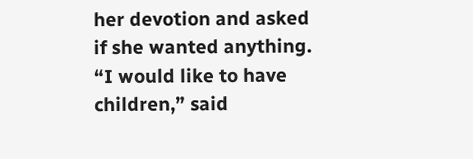her devotion and asked if she wanted anything. “I would like to have children,” said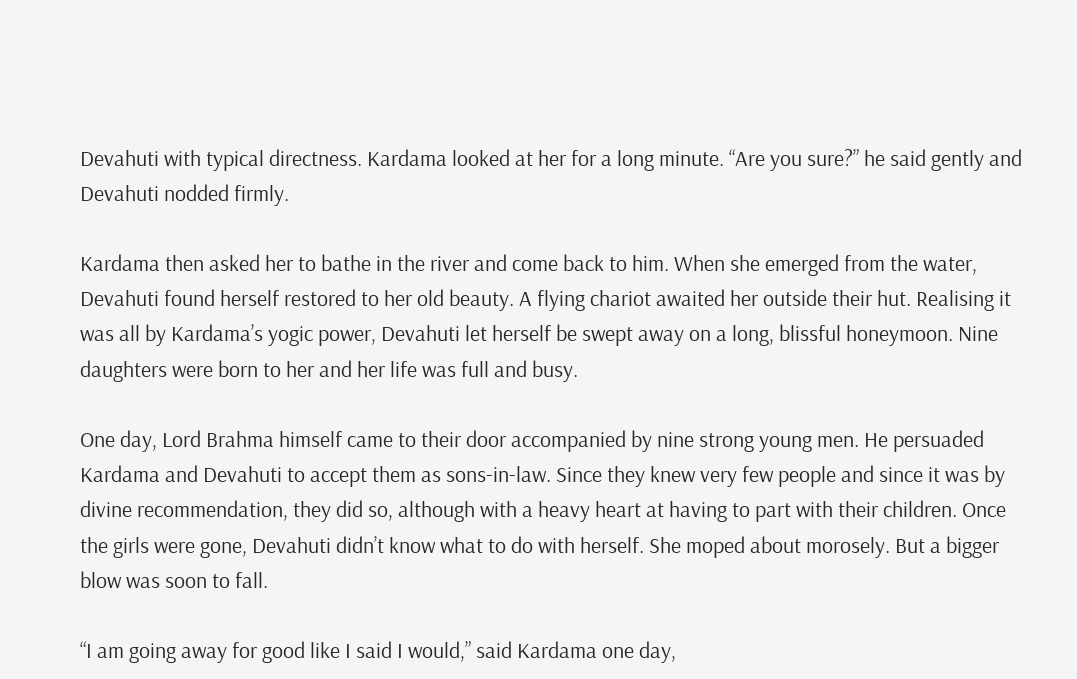Devahuti with typical directness. Kardama looked at her for a long minute. “Are you sure?” he said gently and Devahuti nodded firmly.

Kardama then asked her to bathe in the river and come back to him. When she emerged from the water, Devahuti found herself restored to her old beauty. A flying chariot awaited her outside their hut. Realising it was all by Kardama’s yogic power, Devahuti let herself be swept away on a long, blissful honeymoon. Nine daughters were born to her and her life was full and busy.

One day, Lord Brahma himself came to their door accompanied by nine strong young men. He persuaded Kardama and Devahuti to accept them as sons-in-law. Since they knew very few people and since it was by divine recommendation, they did so, although with a heavy heart at having to part with their children. Once the girls were gone, Devahuti didn’t know what to do with herself. She moped about morosely. But a bigger blow was soon to fall.

“I am going away for good like I said I would,” said Kardama one day,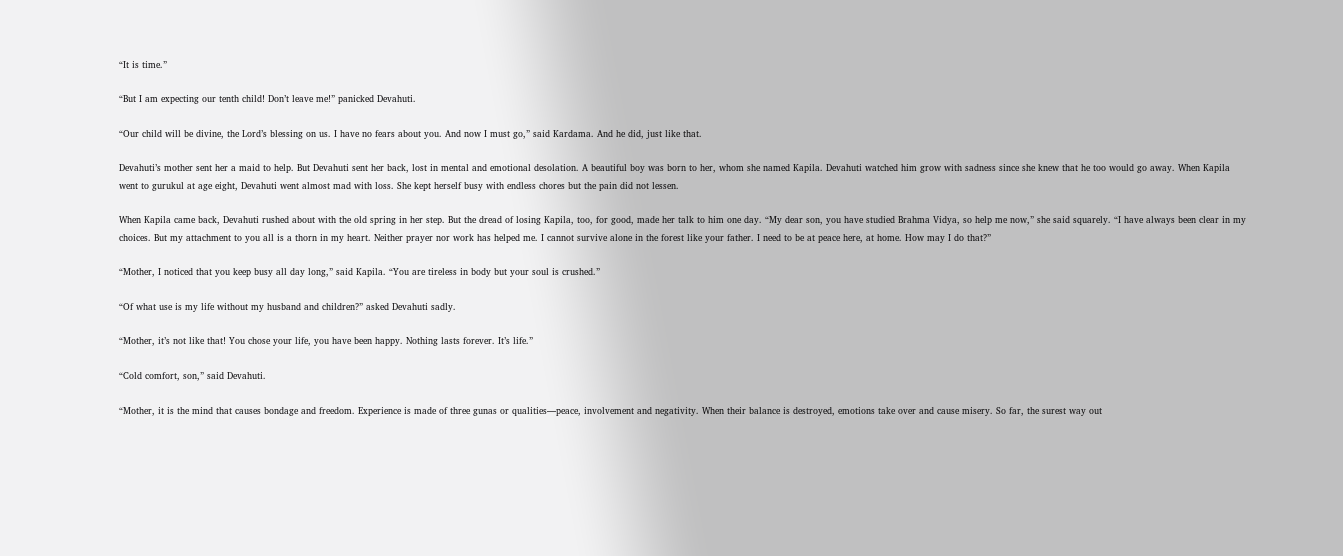“It is time.”

“But I am expecting our tenth child! Don’t leave me!” panicked Devahuti.

“Our child will be divine, the Lord’s blessing on us. I have no fears about you. And now I must go,” said Kardama. And he did, just like that.

Devahuti’s mother sent her a maid to help. But Devahuti sent her back, lost in mental and emotional desolation. A beautiful boy was born to her, whom she named Kapila. Devahuti watched him grow with sadness since she knew that he too would go away. When Kapila went to gurukul at age eight, Devahuti went almost mad with loss. She kept herself busy with endless chores but the pain did not lessen.

When Kapila came back, Devahuti rushed about with the old spring in her step. But the dread of losing Kapila, too, for good, made her talk to him one day. “My dear son, you have studied Brahma Vidya, so help me now,” she said squarely. “I have always been clear in my choices. But my attachment to you all is a thorn in my heart. Neither prayer nor work has helped me. I cannot survive alone in the forest like your father. I need to be at peace here, at home. How may I do that?”

“Mother, I noticed that you keep busy all day long,” said Kapila. “You are tireless in body but your soul is crushed.”

“Of what use is my life without my husband and children?” asked Devahuti sadly.

“Mother, it’s not like that! You chose your life, you have been happy. Nothing lasts forever. It’s life.”

“Cold comfort, son,” said Devahuti.

“Mother, it is the mind that causes bondage and freedom. Experience is made of three gunas or qualities—peace, involvement and negativity. When their balance is destroyed, emotions take over and cause misery. So far, the surest way out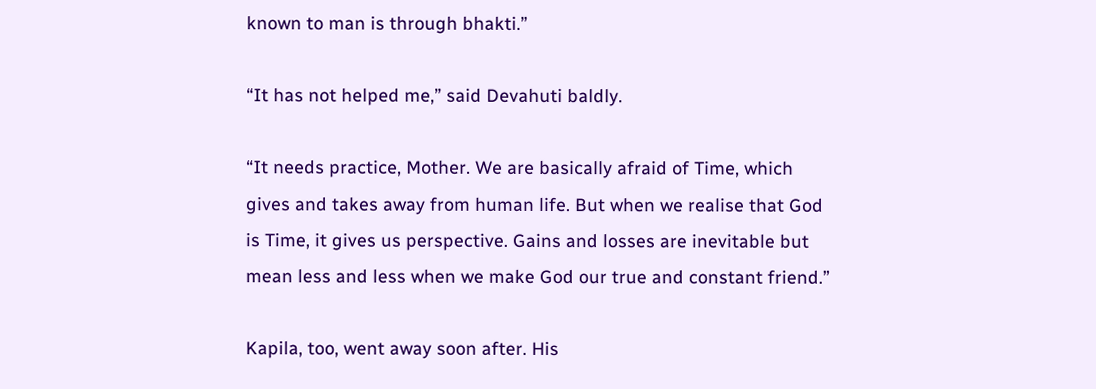known to man is through bhakti.”

“It has not helped me,” said Devahuti baldly.

“It needs practice, Mother. We are basically afraid of Time, which gives and takes away from human life. But when we realise that God is Time, it gives us perspective. Gains and losses are inevitable but mean less and less when we make God our true and constant friend.”

Kapila, too, went away soon after. His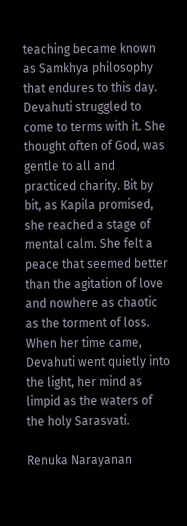teaching became known as Samkhya philosophy that endures to this day. Devahuti struggled to come to terms with it. She thought often of God, was gentle to all and practiced charity. Bit by bit, as Kapila promised, she reached a stage of mental calm. She felt a peace that seemed better than the agitation of love and nowhere as chaotic as the torment of loss. When her time came, Devahuti went quietly into the light, her mind as limpid as the waters of the holy Sarasvati.

Renuka Narayanan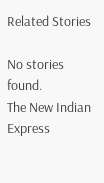Related Stories

No stories found.
The New Indian Express